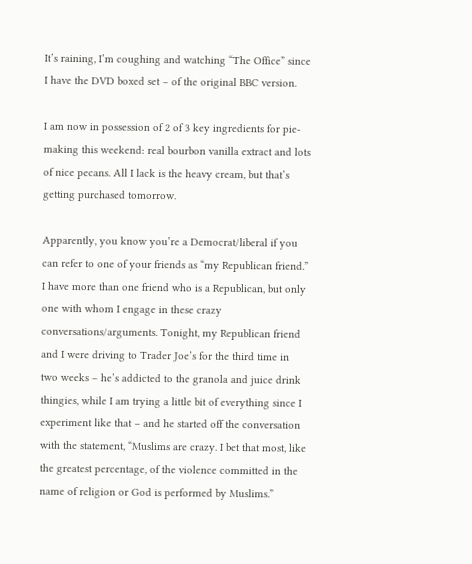It’s raining, I’m coughing and watching “The Office” since I have the DVD boxed set – of the original BBC version.

I am now in possession of 2 of 3 key ingredients for pie-making this weekend: real bourbon vanilla extract and lots of nice pecans. All I lack is the heavy cream, but that’s getting purchased tomorrow.

Apparently, you know you’re a Democrat/liberal if you can refer to one of your friends as “my Republican friend.” I have more than one friend who is a Republican, but only one with whom I engage in these crazy conversations/arguments. Tonight, my Republican friend and I were driving to Trader Joe’s for the third time in two weeks – he’s addicted to the granola and juice drink thingies, while I am trying a little bit of everything since I experiment like that – and he started off the conversation with the statement, “Muslims are crazy. I bet that most, like the greatest percentage, of the violence committed in the name of religion or God is performed by Muslims.”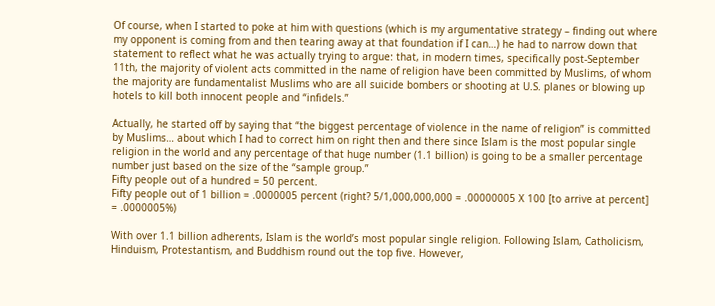Of course, when I started to poke at him with questions (which is my argumentative strategy – finding out where my opponent is coming from and then tearing away at that foundation if I can…) he had to narrow down that statement to reflect what he was actually trying to argue: that, in modern times, specifically post-September 11th, the majority of violent acts committed in the name of religion have been committed by Muslims, of whom the majority are fundamentalist Muslims who are all suicide bombers or shooting at U.S. planes or blowing up hotels to kill both innocent people and “infidels.”

Actually, he started off by saying that “the biggest percentage of violence in the name of religion” is committed by Muslims… about which I had to correct him on right then and there since Islam is the most popular single religion in the world and any percentage of that huge number (1.1 billion) is going to be a smaller percentage number just based on the size of the “sample group.”
Fifty people out of a hundred = 50 percent.
Fifty people out of 1 billion = .0000005 percent (right? 5/1,000,000,000 = .00000005 X 100 [to arrive at percent] = .0000005%)

With over 1.1 billion adherents, Islam is the world’s most popular single religion. Following Islam, Catholicism, Hinduism, Protestantism, and Buddhism round out the top five. However,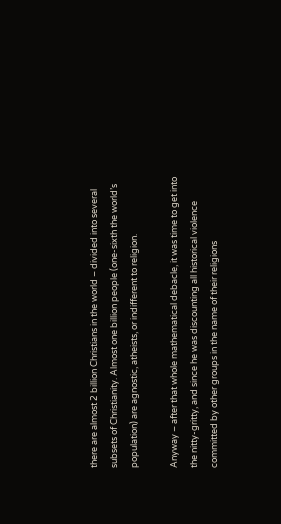there are almost 2 billion Christians in the world – divided into several subsets of Christianity. Almost one billion people (one-sixth the world’s population) are agnostic, atheists, or indifferent to religion.

Anyway – after that whole mathematical debacle, it was time to get into the nitty-gritty, and since he was discounting all historical violence committed by other groups in the name of their religions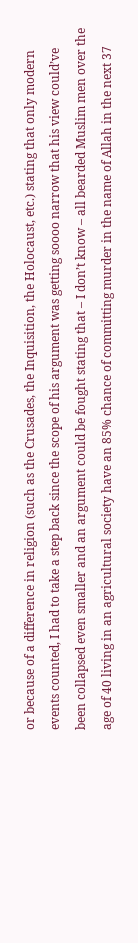or because of a difference in religion (such as the Crusades, the Inquisition, the Holocaust, etc.) stating that only modern events counted, I had to take a step back since the scope of his argument was getting soooo narrow that his view could’ve been collapsed even smaller and an argument could be fought stating that – I don’t know – all bearded Muslim men over the age of 40 living in an agricultural society have an 85% chance of committing murder in the name of Allah in the next 37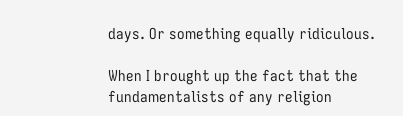days. Or something equally ridiculous.

When I brought up the fact that the fundamentalists of any religion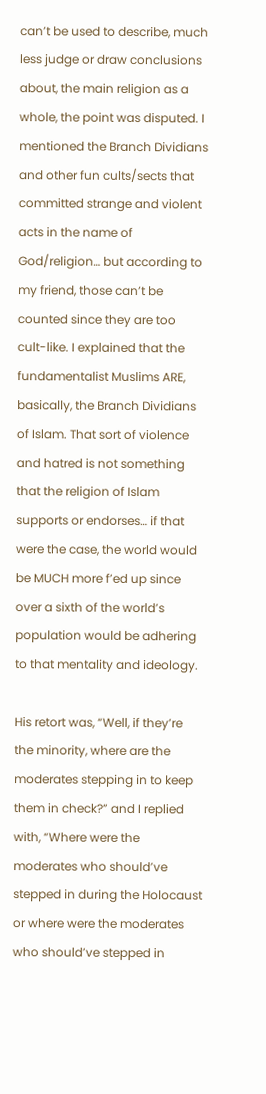can’t be used to describe, much less judge or draw conclusions about, the main religion as a whole, the point was disputed. I mentioned the Branch Dividians and other fun cults/sects that committed strange and violent acts in the name of God/religion… but according to my friend, those can’t be counted since they are too cult-like. I explained that the fundamentalist Muslims ARE, basically, the Branch Dividians of Islam. That sort of violence and hatred is not something that the religion of Islam supports or endorses… if that were the case, the world would be MUCH more f’ed up since over a sixth of the world’s population would be adhering to that mentality and ideology.

His retort was, “Well, if they’re the minority, where are the moderates stepping in to keep them in check?” and I replied with, “Where were the moderates who should’ve stepped in during the Holocaust or where were the moderates who should’ve stepped in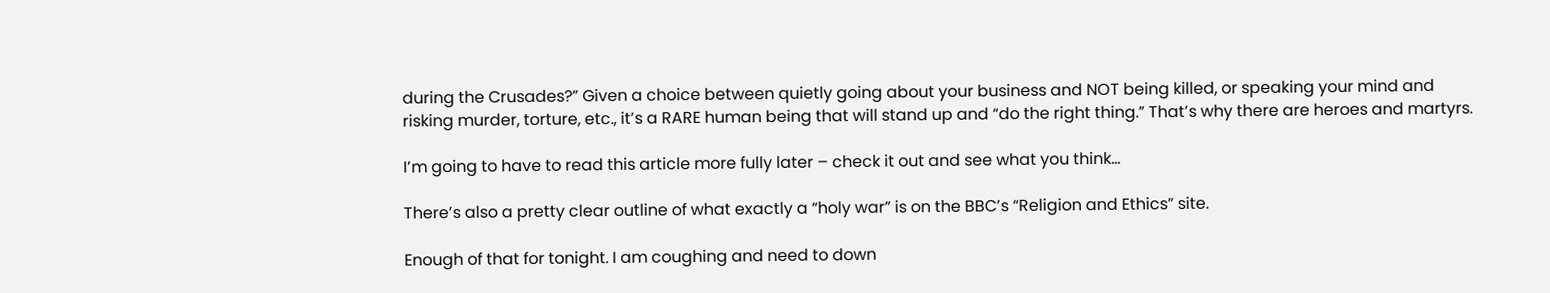during the Crusades?” Given a choice between quietly going about your business and NOT being killed, or speaking your mind and risking murder, torture, etc., it’s a RARE human being that will stand up and “do the right thing.” That’s why there are heroes and martyrs.

I’m going to have to read this article more fully later – check it out and see what you think…

There’s also a pretty clear outline of what exactly a “holy war” is on the BBC’s “Religion and Ethics” site.

Enough of that for tonight. I am coughing and need to down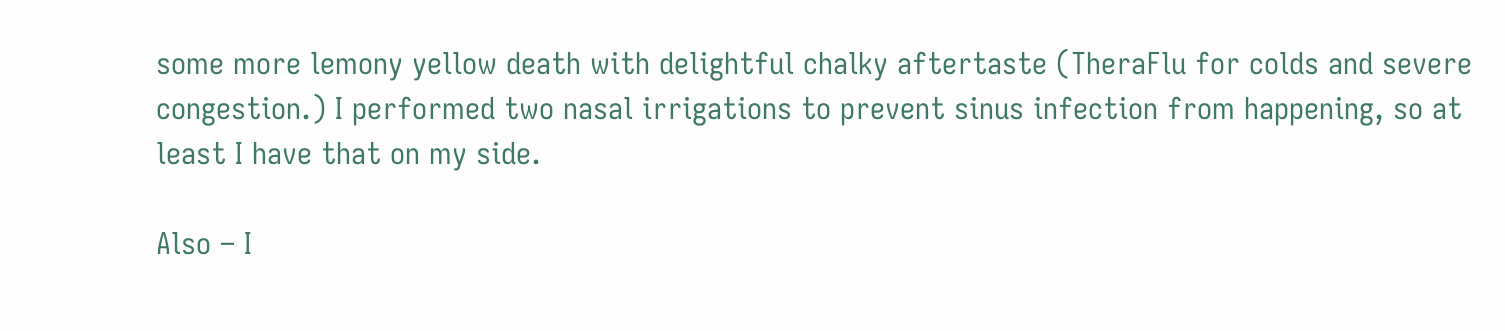some more lemony yellow death with delightful chalky aftertaste (TheraFlu for colds and severe congestion.) I performed two nasal irrigations to prevent sinus infection from happening, so at least I have that on my side.

Also – I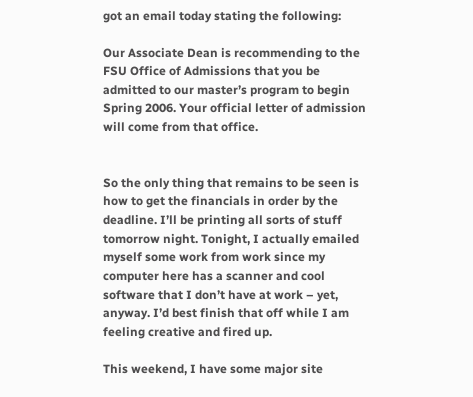got an email today stating the following:

Our Associate Dean is recommending to the FSU Office of Admissions that you be admitted to our master’s program to begin Spring 2006. Your official letter of admission will come from that office.


So the only thing that remains to be seen is how to get the financials in order by the deadline. I’ll be printing all sorts of stuff tomorrow night. Tonight, I actually emailed myself some work from work since my computer here has a scanner and cool software that I don’t have at work – yet, anyway. I’d best finish that off while I am feeling creative and fired up.

This weekend, I have some major site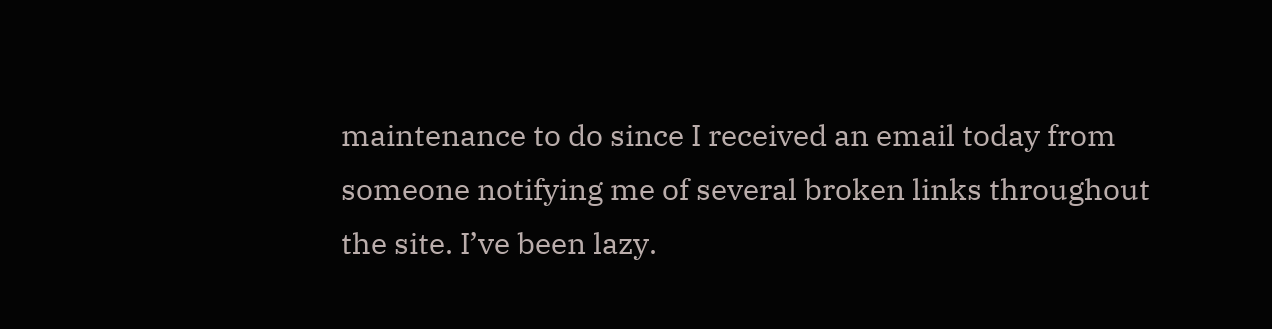maintenance to do since I received an email today from someone notifying me of several broken links throughout the site. I’ve been lazy.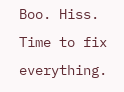Boo. Hiss. Time to fix everything.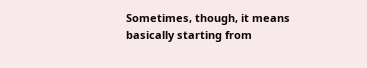Sometimes, though, it means basically starting from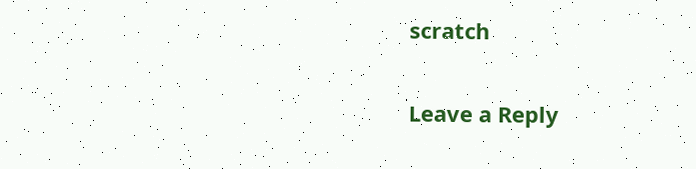scratch

Leave a Reply